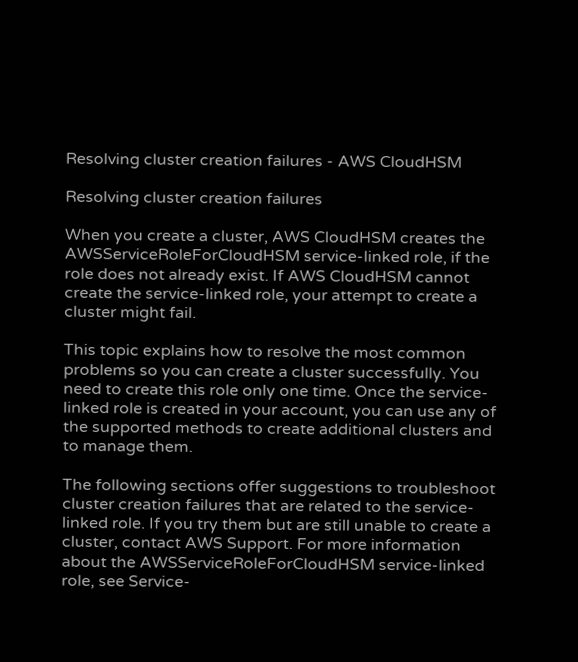Resolving cluster creation failures - AWS CloudHSM

Resolving cluster creation failures

When you create a cluster, AWS CloudHSM creates the AWSServiceRoleForCloudHSM service-linked role, if the role does not already exist. If AWS CloudHSM cannot create the service-linked role, your attempt to create a cluster might fail.

This topic explains how to resolve the most common problems so you can create a cluster successfully. You need to create this role only one time. Once the service-linked role is created in your account, you can use any of the supported methods to create additional clusters and to manage them.

The following sections offer suggestions to troubleshoot cluster creation failures that are related to the service-linked role. If you try them but are still unable to create a cluster, contact AWS Support. For more information about the AWSServiceRoleForCloudHSM service-linked role, see Service-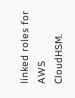linked roles for AWS CloudHSM.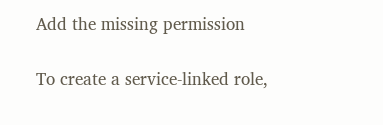Add the missing permission

To create a service-linked role,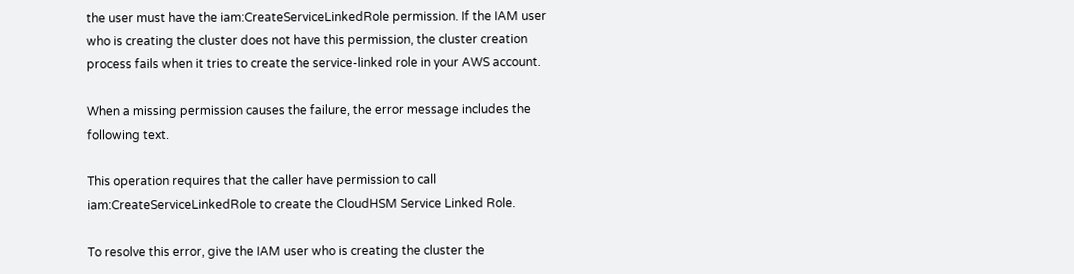the user must have the iam:CreateServiceLinkedRole permission. If the IAM user who is creating the cluster does not have this permission, the cluster creation process fails when it tries to create the service-linked role in your AWS account.

When a missing permission causes the failure, the error message includes the following text.

This operation requires that the caller have permission to call iam:CreateServiceLinkedRole to create the CloudHSM Service Linked Role.

To resolve this error, give the IAM user who is creating the cluster the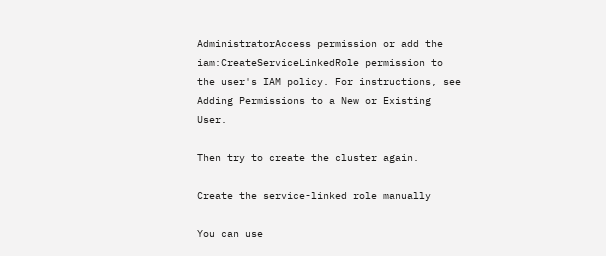AdministratorAccess permission or add the iam:CreateServiceLinkedRole permission to the user's IAM policy. For instructions, see Adding Permissions to a New or Existing User.

Then try to create the cluster again.

Create the service-linked role manually

You can use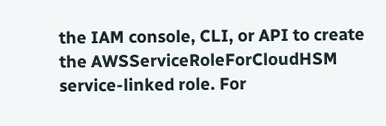the IAM console, CLI, or API to create the AWSServiceRoleForCloudHSM service-linked role. For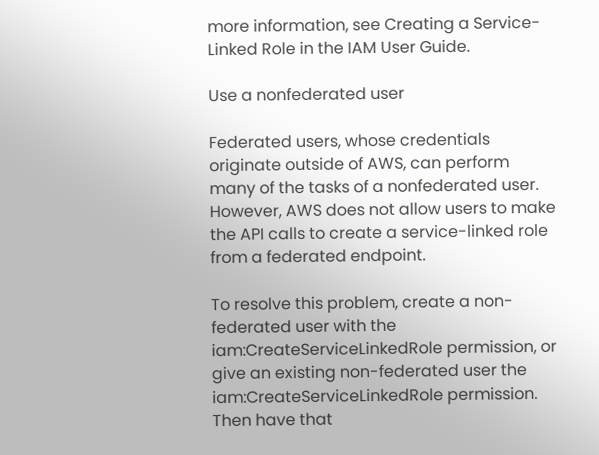more information, see Creating a Service-Linked Role in the IAM User Guide.

Use a nonfederated user

Federated users, whose credentials originate outside of AWS, can perform many of the tasks of a nonfederated user. However, AWS does not allow users to make the API calls to create a service-linked role from a federated endpoint.

To resolve this problem, create a non-federated user with the iam:CreateServiceLinkedRole permission, or give an existing non-federated user the iam:CreateServiceLinkedRole permission. Then have that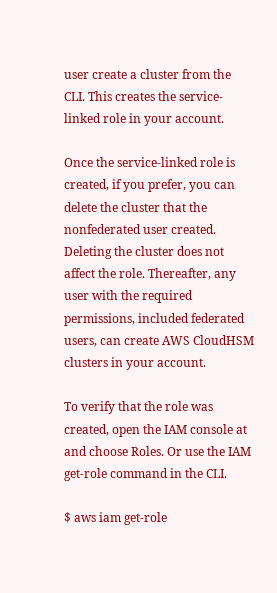user create a cluster from the CLI. This creates the service-linked role in your account.

Once the service-linked role is created, if you prefer, you can delete the cluster that the nonfederated user created. Deleting the cluster does not affect the role. Thereafter, any user with the required permissions, included federated users, can create AWS CloudHSM clusters in your account.

To verify that the role was created, open the IAM console at and choose Roles. Or use the IAM get-role command in the CLI.

$ aws iam get-role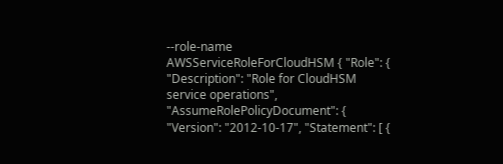--role-name AWSServiceRoleForCloudHSM { "Role": { "Description": "Role for CloudHSM service operations", "AssumeRolePolicyDocument": { "Version": "2012-10-17", "Statement": [ {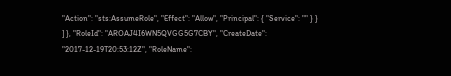"Action": "sts:AssumeRole", "Effect": "Allow", "Principal": { "Service": "" } } ] }, "RoleId": "AROAJ4I6WN5QVGG5G7CBY", "CreateDate": "2017-12-19T20:53:12Z", "RoleName":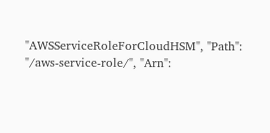"AWSServiceRoleForCloudHSM", "Path": "/aws-service-role/", "Arn":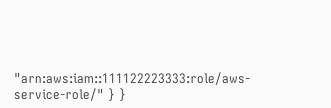"arn:aws:iam::111122223333:role/aws-service-role/" } }